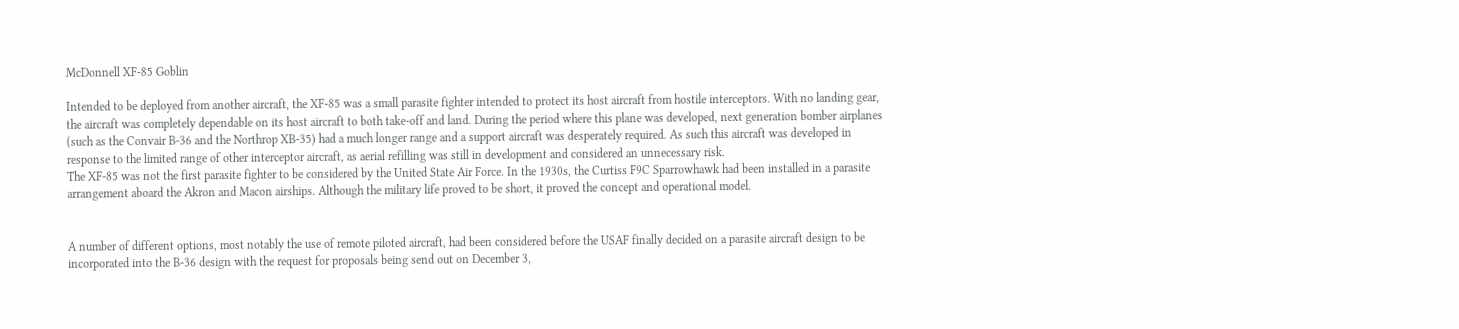McDonnell XF-85 Goblin

Intended to be deployed from another aircraft, the XF-85 was a small parasite fighter intended to protect its host aircraft from hostile interceptors. With no landing gear, the aircraft was completely dependable on its host aircraft to both take-off and land. During the period where this plane was developed, next generation bomber airplanes (such as the Convair B-36 and the Northrop XB-35) had a much longer range and a support aircraft was desperately required. As such this aircraft was developed in response to the limited range of other interceptor aircraft, as aerial refilling was still in development and considered an unnecessary risk.
The XF-85 was not the first parasite fighter to be considered by the United State Air Force. In the 1930s, the Curtiss F9C Sparrowhawk had been installed in a parasite arrangement aboard the Akron and Macon airships. Although the military life proved to be short, it proved the concept and operational model.


A number of different options, most notably the use of remote piloted aircraft, had been considered before the USAF finally decided on a parasite aircraft design to be incorporated into the B-36 design with the request for proposals being send out on December 3,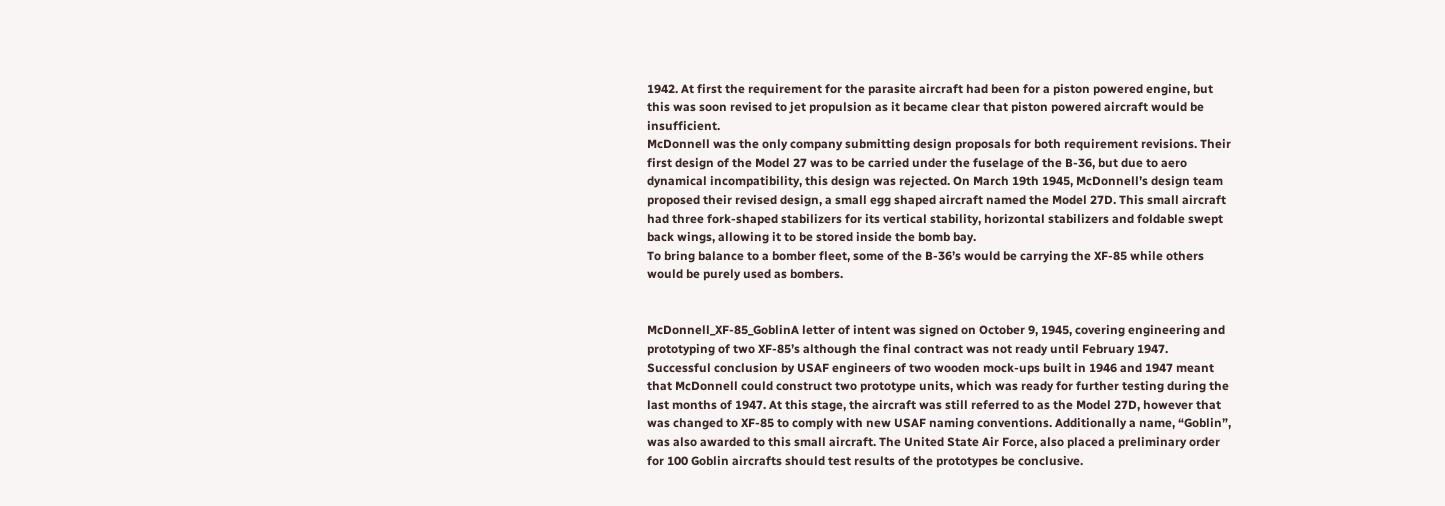1942. At first the requirement for the parasite aircraft had been for a piston powered engine, but this was soon revised to jet propulsion as it became clear that piston powered aircraft would be insufficient.
McDonnell was the only company submitting design proposals for both requirement revisions. Their first design of the Model 27 was to be carried under the fuselage of the B-36, but due to aero dynamical incompatibility, this design was rejected. On March 19th 1945, McDonnell’s design team proposed their revised design, a small egg shaped aircraft named the Model 27D. This small aircraft had three fork-shaped stabilizers for its vertical stability, horizontal stabilizers and foldable swept back wings, allowing it to be stored inside the bomb bay.
To bring balance to a bomber fleet, some of the B-36’s would be carrying the XF-85 while others would be purely used as bombers.


McDonnell_XF-85_GoblinA letter of intent was signed on October 9, 1945, covering engineering and prototyping of two XF-85’s although the final contract was not ready until February 1947. Successful conclusion by USAF engineers of two wooden mock-ups built in 1946 and 1947 meant that McDonnell could construct two prototype units, which was ready for further testing during the last months of 1947. At this stage, the aircraft was still referred to as the Model 27D, however that was changed to XF-85 to comply with new USAF naming conventions. Additionally a name, “Goblin”, was also awarded to this small aircraft. The United State Air Force, also placed a preliminary order for 100 Goblin aircrafts should test results of the prototypes be conclusive.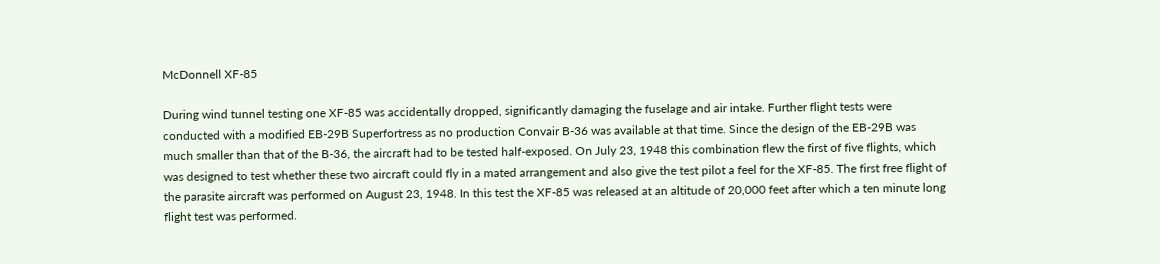McDonnell XF-85

During wind tunnel testing one XF-85 was accidentally dropped, significantly damaging the fuselage and air intake. Further flight tests were conducted with a modified EB-29B Superfortress as no production Convair B-36 was available at that time. Since the design of the EB-29B was much smaller than that of the B-36, the aircraft had to be tested half-exposed. On July 23, 1948 this combination flew the first of five flights, which was designed to test whether these two aircraft could fly in a mated arrangement and also give the test pilot a feel for the XF-85. The first free flight of the parasite aircraft was performed on August 23, 1948. In this test the XF-85 was released at an altitude of 20,000 feet after which a ten minute long flight test was performed.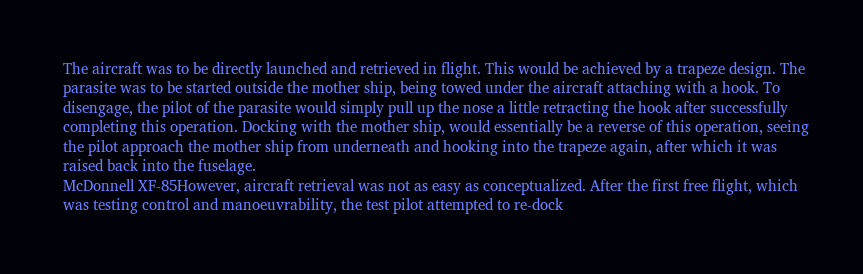The aircraft was to be directly launched and retrieved in flight. This would be achieved by a trapeze design. The parasite was to be started outside the mother ship, being towed under the aircraft attaching with a hook. To disengage, the pilot of the parasite would simply pull up the nose a little retracting the hook after successfully completing this operation. Docking with the mother ship, would essentially be a reverse of this operation, seeing the pilot approach the mother ship from underneath and hooking into the trapeze again, after which it was raised back into the fuselage.
McDonnell XF-85However, aircraft retrieval was not as easy as conceptualized. After the first free flight, which was testing control and manoeuvrability, the test pilot attempted to re-dock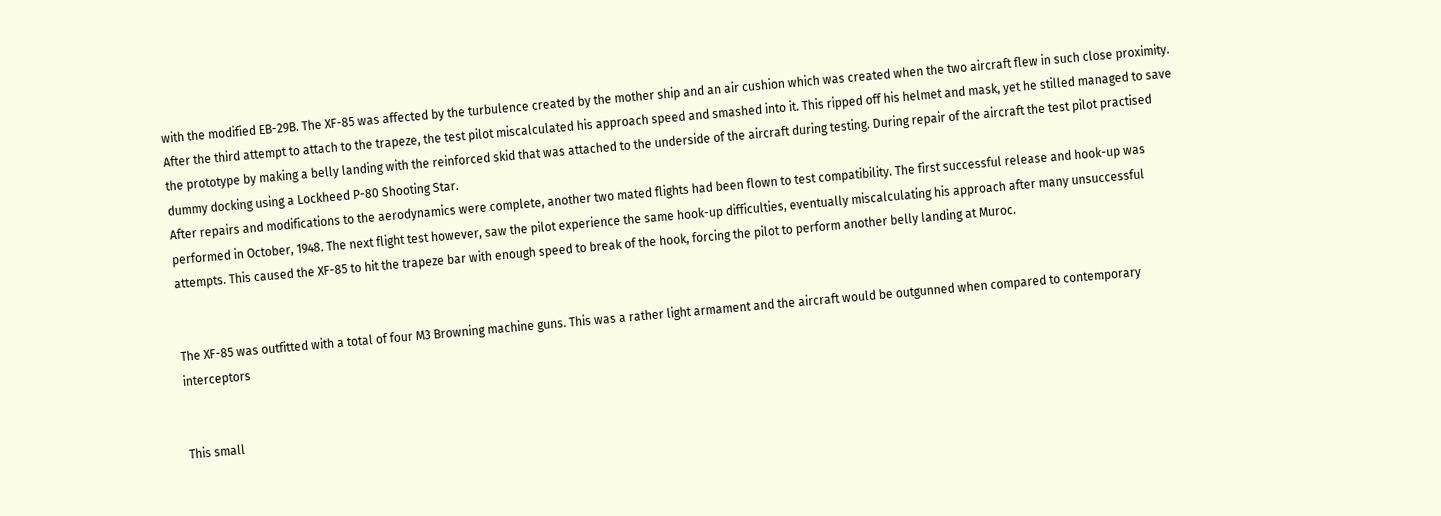with the modified EB-29B. The XF-85 was affected by the turbulence created by the mother ship and an air cushion which was created when the two aircraft flew in such close proximity. After the third attempt to attach to the trapeze, the test pilot miscalculated his approach speed and smashed into it. This ripped off his helmet and mask, yet he stilled managed to save the prototype by making a belly landing with the reinforced skid that was attached to the underside of the aircraft during testing. During repair of the aircraft the test pilot practised dummy docking using a Lockheed P-80 Shooting Star.
After repairs and modifications to the aerodynamics were complete, another two mated flights had been flown to test compatibility. The first successful release and hook-up was performed in October, 1948. The next flight test however, saw the pilot experience the same hook-up difficulties, eventually miscalculating his approach after many unsuccessful attempts. This caused the XF-85 to hit the trapeze bar with enough speed to break of the hook, forcing the pilot to perform another belly landing at Muroc.


The XF-85 was outfitted with a total of four M3 Browning machine guns. This was a rather light armament and the aircraft would be outgunned when compared to contemporary interceptors


This small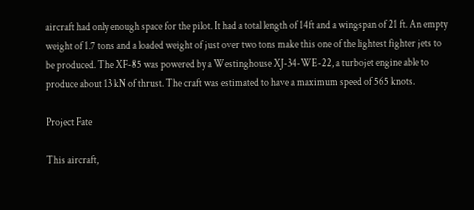aircraft had only enough space for the pilot. It had a total length of 14ft and a wingspan of 21 ft. An empty weight of 1.7 tons and a loaded weight of just over two tons make this one of the lightest fighter jets to be produced. The XF-85 was powered by a Westinghouse XJ-34-WE-22, a turbojet engine able to produce about 13 kN of thrust. The craft was estimated to have a maximum speed of 565 knots.

Project Fate

This aircraft,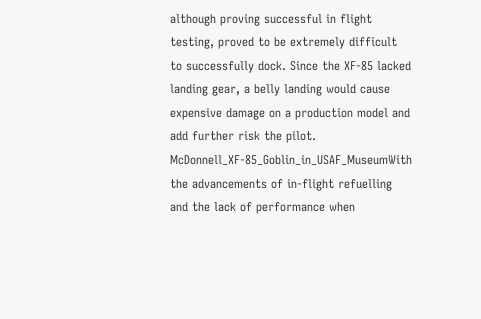although proving successful in flight testing, proved to be extremely difficult to successfully dock. Since the XF-85 lacked landing gear, a belly landing would cause expensive damage on a production model and add further risk the pilot.
McDonnell_XF-85_Goblin_in_USAF_MuseumWith the advancements of in-flight refuelling and the lack of performance when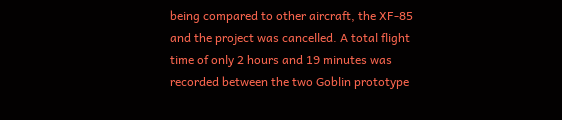being compared to other aircraft, the XF-85 and the project was cancelled. A total flight time of only 2 hours and 19 minutes was recorded between the two Goblin prototype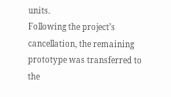units.
Following the project’s cancellation, the remaining prototype was transferred to the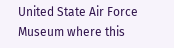United State Air Force Museum where this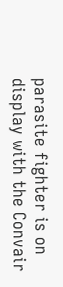parasite fighter is on display with the Convair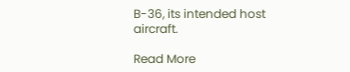B-36, its intended host aircraft.

Read More